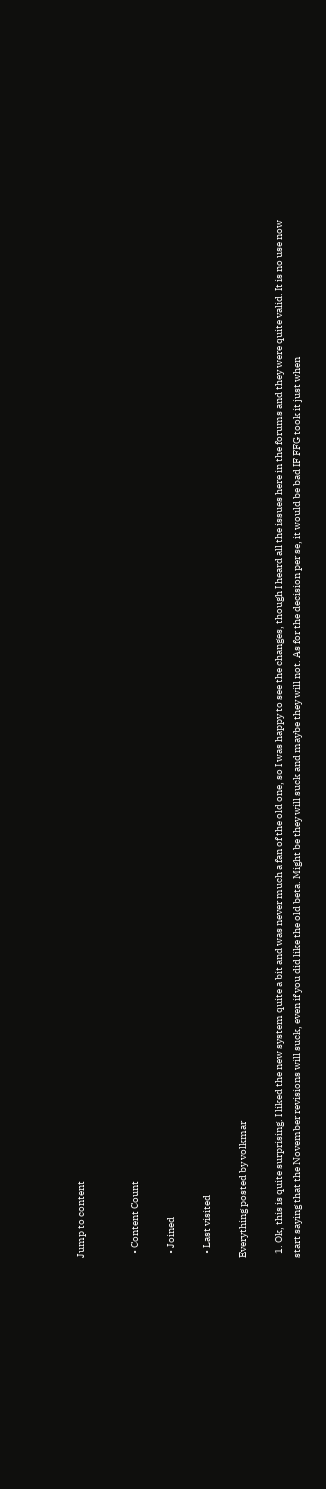Jump to content


  • Content Count

  • Joined

  • Last visited

Everything posted by volkmar

  1. Ok, this is quite surprising. I liked the new system quite a bit and was never much a fan of the old one, so I was happy to see the changes, though I heard all the issues here in the forums and they were quite valid. It is no use now start saying that the November revisions will suck, even if you did like the old beta. Might be they will suck and maybe they will not. As for the decision per se, it would be bad IF FFG took it just when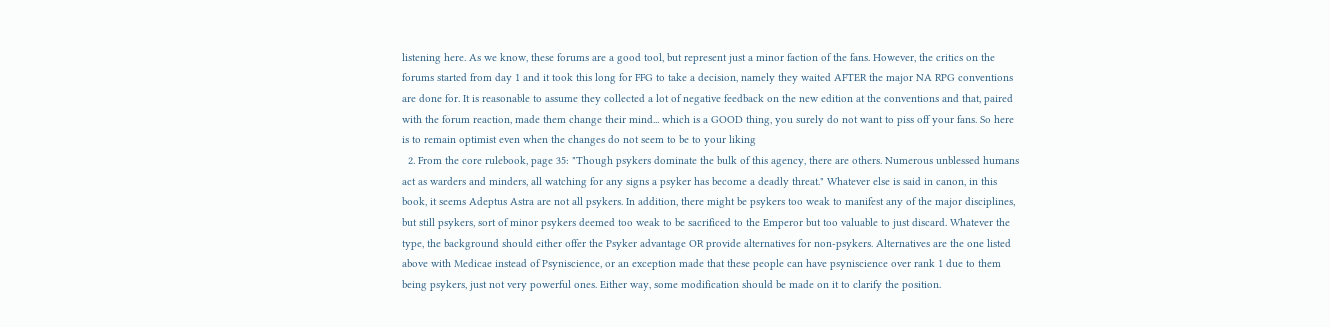listening here. As we know, these forums are a good tool, but represent just a minor faction of the fans. However, the critics on the forums started from day 1 and it took this long for FFG to take a decision, namely they waited AFTER the major NA RPG conventions are done for. It is reasonable to assume they collected a lot of negative feedback on the new edition at the conventions and that, paired with the forum reaction, made them change their mind... which is a GOOD thing, you surely do not want to piss off your fans. So here is to remain optimist even when the changes do not seem to be to your liking
  2. From the core rulebook, page 35: "Though psykers dominate the bulk of this agency, there are others. Numerous unblessed humans act as warders and minders, all watching for any signs a psyker has become a deadly threat." Whatever else is said in canon, in this book, it seems Adeptus Astra are not all psykers. In addition, there might be psykers too weak to manifest any of the major disciplines, but still psykers, sort of minor psykers deemed too weak to be sacrificed to the Emperor but too valuable to just discard. Whatever the type, the background should either offer the Psyker advantage OR provide alternatives for non-psykers. Alternatives are the one listed above with Medicae instead of Psyniscience, or an exception made that these people can have psyniscience over rank 1 due to them being psykers, just not very powerful ones. Either way, some modification should be made on it to clarify the position.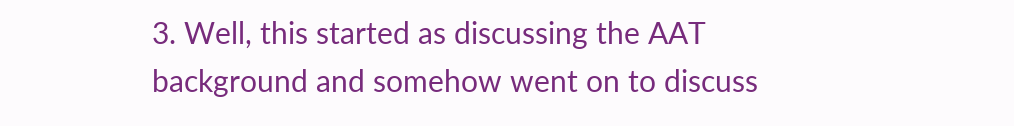3. Well, this started as discussing the AAT background and somehow went on to discuss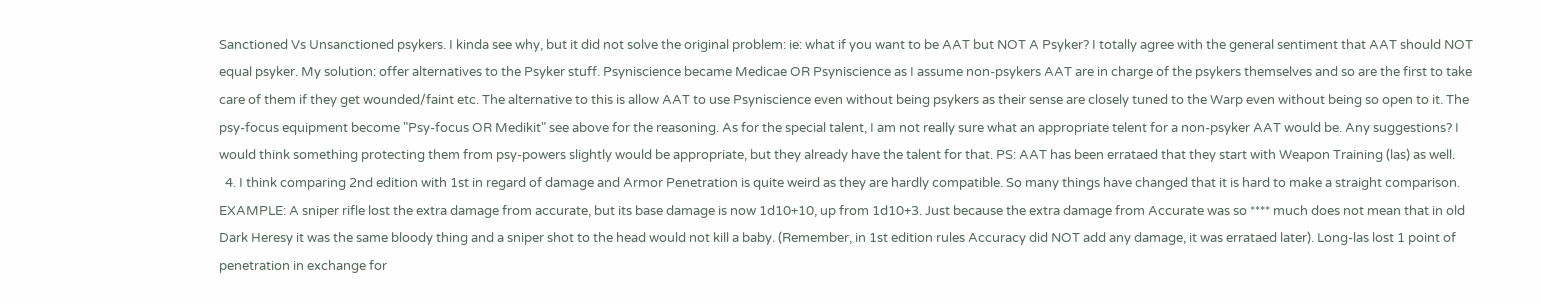Sanctioned Vs Unsanctioned psykers. I kinda see why, but it did not solve the original problem: ie: what if you want to be AAT but NOT A Psyker? I totally agree with the general sentiment that AAT should NOT equal psyker. My solution: offer alternatives to the Psyker stuff. Psyniscience became Medicae OR Psyniscience as I assume non-psykers AAT are in charge of the psykers themselves and so are the first to take care of them if they get wounded/faint etc. The alternative to this is allow AAT to use Psyniscience even without being psykers as their sense are closely tuned to the Warp even without being so open to it. The psy-focus equipment become "Psy-focus OR Medikit" see above for the reasoning. As for the special talent, I am not really sure what an appropriate telent for a non-psyker AAT would be. Any suggestions? I would think something protecting them from psy-powers slightly would be appropriate, but they already have the talent for that. PS: AAT has been errataed that they start with Weapon Training (las) as well.
  4. I think comparing 2nd edition with 1st in regard of damage and Armor Penetration is quite weird as they are hardly compatible. So many things have changed that it is hard to make a straight comparison. EXAMPLE: A sniper rifle lost the extra damage from accurate, but its base damage is now 1d10+10, up from 1d10+3. Just because the extra damage from Accurate was so **** much does not mean that in old Dark Heresy it was the same bloody thing and a sniper shot to the head would not kill a baby. (Remember, in 1st edition rules Accuracy did NOT add any damage, it was errataed later). Long-las lost 1 point of penetration in exchange for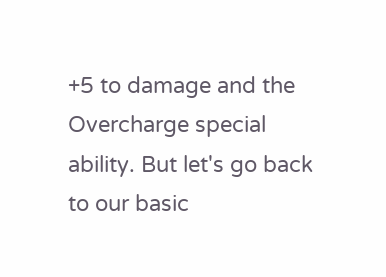+5 to damage and the Overcharge special ability. But let's go back to our basic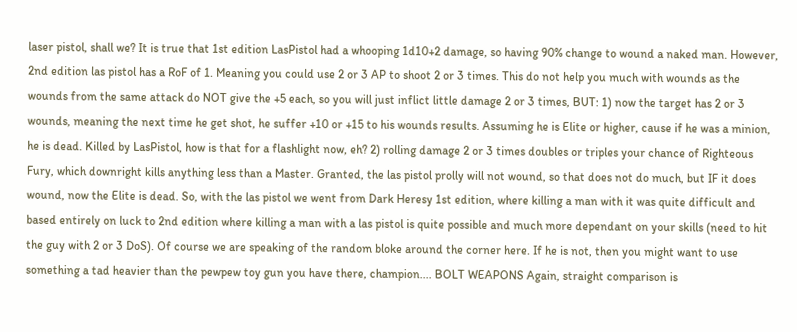laser pistol, shall we? It is true that 1st edition LasPistol had a whooping 1d10+2 damage, so having 90% change to wound a naked man. However, 2nd edition las pistol has a RoF of 1. Meaning you could use 2 or 3 AP to shoot 2 or 3 times. This do not help you much with wounds as the wounds from the same attack do NOT give the +5 each, so you will just inflict little damage 2 or 3 times, BUT: 1) now the target has 2 or 3 wounds, meaning the next time he get shot, he suffer +10 or +15 to his wounds results. Assuming he is Elite or higher, cause if he was a minion, he is dead. Killed by LasPistol, how is that for a flashlight now, eh? 2) rolling damage 2 or 3 times doubles or triples your chance of Righteous Fury, which downright kills anything less than a Master. Granted, the las pistol prolly will not wound, so that does not do much, but IF it does wound, now the Elite is dead. So, with the las pistol we went from Dark Heresy 1st edition, where killing a man with it was quite difficult and based entirely on luck to 2nd edition where killing a man with a las pistol is quite possible and much more dependant on your skills (need to hit the guy with 2 or 3 DoS). Of course we are speaking of the random bloke around the corner here. If he is not, then you might want to use something a tad heavier than the pewpew toy gun you have there, champion.... BOLT WEAPONS Again, straight comparison is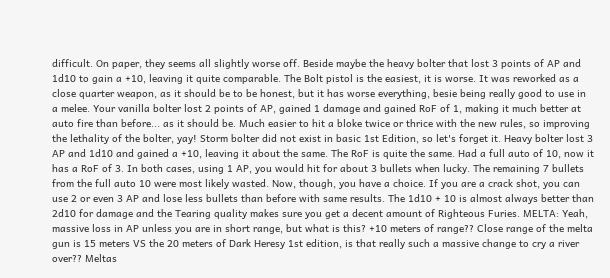difficult. On paper, they seems all slightly worse off. Beside maybe the heavy bolter that lost 3 points of AP and 1d10 to gain a +10, leaving it quite comparable. The Bolt pistol is the easiest, it is worse. It was reworked as a close quarter weapon, as it should be to be honest, but it has worse everything, besie being really good to use in a melee. Your vanilla bolter lost 2 points of AP, gained 1 damage and gained RoF of 1, making it much better at auto fire than before... as it should be. Much easier to hit a bloke twice or thrice with the new rules, so improving the lethality of the bolter, yay! Storm bolter did not exist in basic 1st Edition, so let's forget it. Heavy bolter lost 3 AP and 1d10 and gained a +10, leaving it about the same. The RoF is quite the same. Had a full auto of 10, now it has a RoF of 3. In both cases, using 1 AP, you would hit for about 3 bullets when lucky. The remaining 7 bullets from the full auto 10 were most likely wasted. Now, though, you have a choice. If you are a crack shot, you can use 2 or even 3 AP and lose less bullets than before with same results. The 1d10 + 10 is almost always better than 2d10 for damage and the Tearing quality makes sure you get a decent amount of Righteous Furies. MELTA: Yeah, massive loss in AP unless you are in short range, but what is this? +10 meters of range?? Close range of the melta gun is 15 meters VS the 20 meters of Dark Heresy 1st edition, is that really such a massive change to cry a river over?? Meltas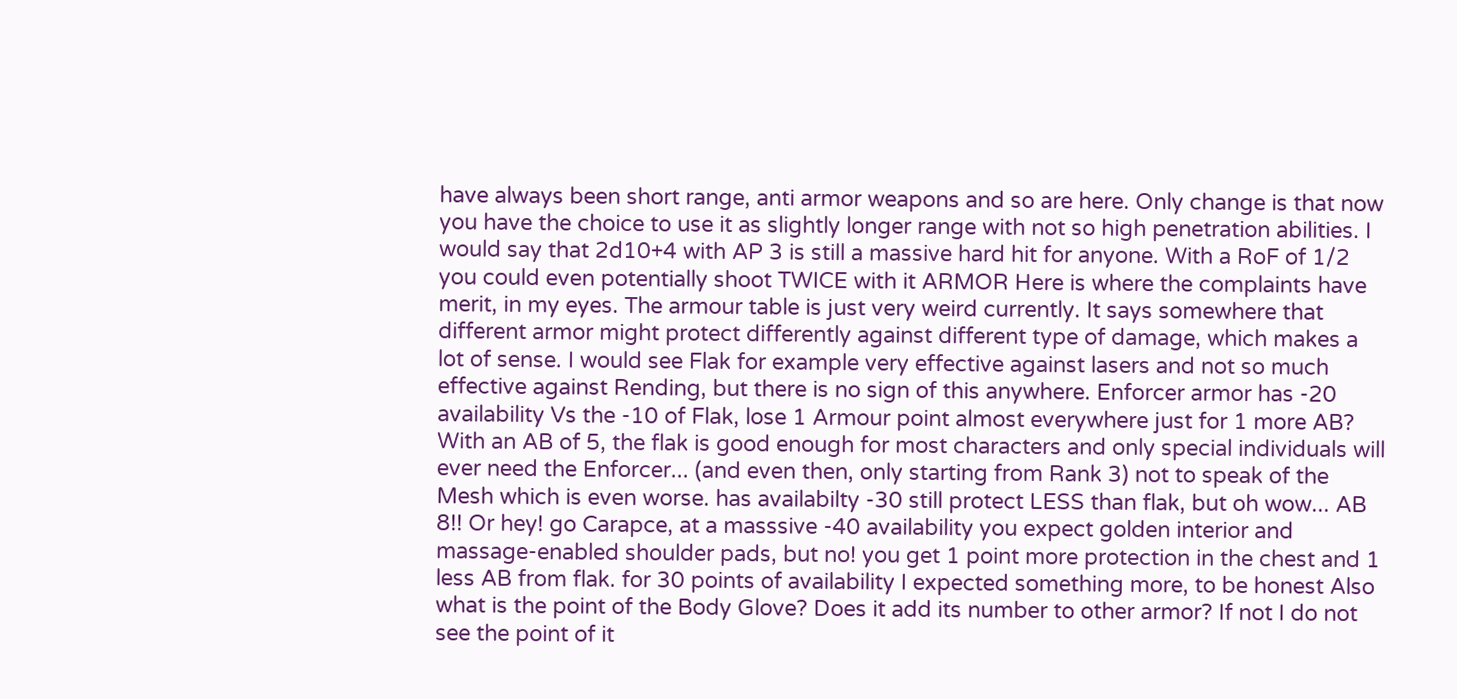have always been short range, anti armor weapons and so are here. Only change is that now you have the choice to use it as slightly longer range with not so high penetration abilities. I would say that 2d10+4 with AP 3 is still a massive hard hit for anyone. With a RoF of 1/2 you could even potentially shoot TWICE with it ARMOR Here is where the complaints have merit, in my eyes. The armour table is just very weird currently. It says somewhere that different armor might protect differently against different type of damage, which makes a lot of sense. I would see Flak for example very effective against lasers and not so much effective against Rending, but there is no sign of this anywhere. Enforcer armor has -20 availability Vs the -10 of Flak, lose 1 Armour point almost everywhere just for 1 more AB? With an AB of 5, the flak is good enough for most characters and only special individuals will ever need the Enforcer... (and even then, only starting from Rank 3) not to speak of the Mesh which is even worse. has availabilty -30 still protect LESS than flak, but oh wow... AB 8!! Or hey! go Carapce, at a masssive -40 availability you expect golden interior and massage-enabled shoulder pads, but no! you get 1 point more protection in the chest and 1 less AB from flak. for 30 points of availability I expected something more, to be honest Also what is the point of the Body Glove? Does it add its number to other armor? If not I do not see the point of it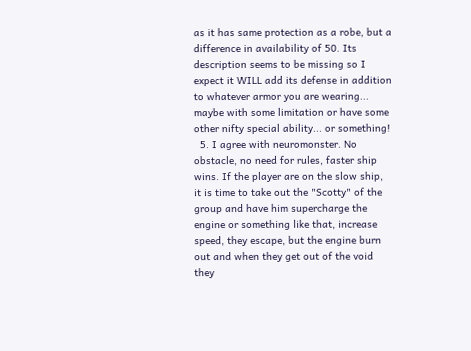as it has same protection as a robe, but a difference in availability of 50. Its description seems to be missing so I expect it WILL add its defense in addition to whatever armor you are wearing... maybe with some limitation or have some other nifty special ability... or something!
  5. I agree with neuromonster. No obstacle, no need for rules, faster ship wins. If the player are on the slow ship, it is time to take out the "Scotty" of the group and have him supercharge the engine or something like that, increase speed, they escape, but the engine burn out and when they get out of the void they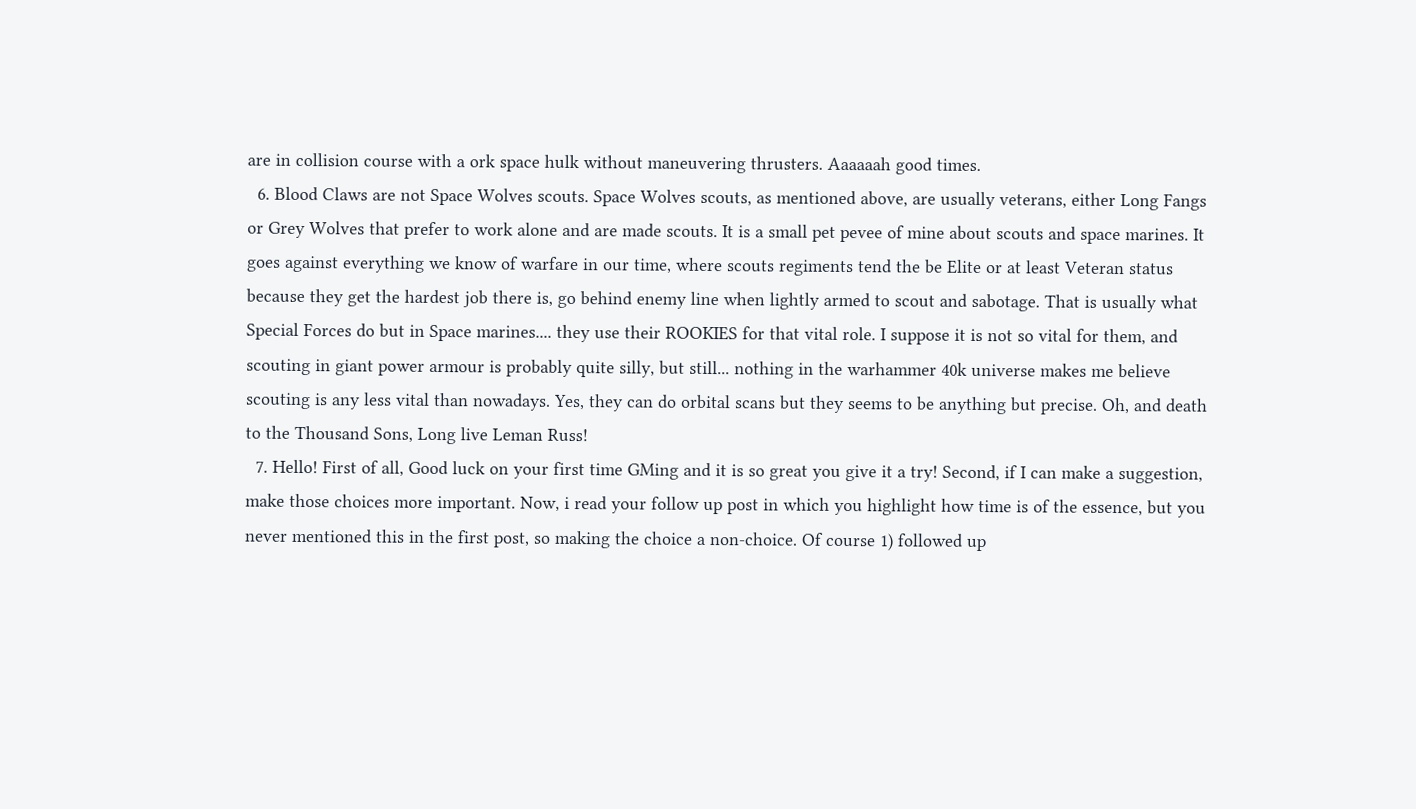are in collision course with a ork space hulk without maneuvering thrusters. Aaaaaah good times.
  6. Blood Claws are not Space Wolves scouts. Space Wolves scouts, as mentioned above, are usually veterans, either Long Fangs or Grey Wolves that prefer to work alone and are made scouts. It is a small pet pevee of mine about scouts and space marines. It goes against everything we know of warfare in our time, where scouts regiments tend the be Elite or at least Veteran status because they get the hardest job there is, go behind enemy line when lightly armed to scout and sabotage. That is usually what Special Forces do but in Space marines.... they use their ROOKIES for that vital role. I suppose it is not so vital for them, and scouting in giant power armour is probably quite silly, but still... nothing in the warhammer 40k universe makes me believe scouting is any less vital than nowadays. Yes, they can do orbital scans but they seems to be anything but precise. Oh, and death to the Thousand Sons, Long live Leman Russ!
  7. Hello! First of all, Good luck on your first time GMing and it is so great you give it a try! Second, if I can make a suggestion, make those choices more important. Now, i read your follow up post in which you highlight how time is of the essence, but you never mentioned this in the first post, so making the choice a non-choice. Of course 1) followed up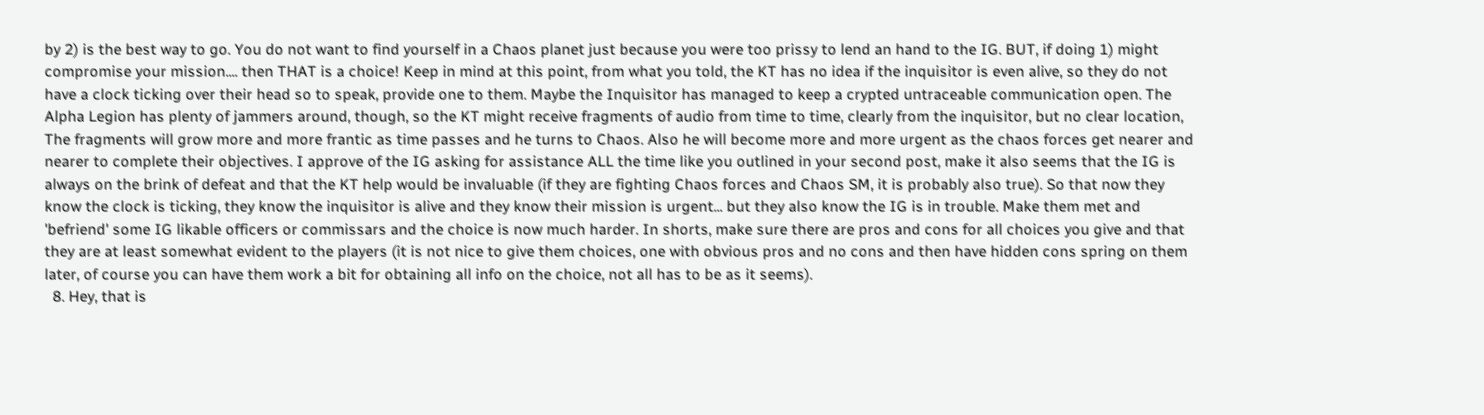by 2) is the best way to go. You do not want to find yourself in a Chaos planet just because you were too prissy to lend an hand to the IG. BUT, if doing 1) might compromise your mission.... then THAT is a choice! Keep in mind at this point, from what you told, the KT has no idea if the inquisitor is even alive, so they do not have a clock ticking over their head so to speak, provide one to them. Maybe the Inquisitor has managed to keep a crypted untraceable communication open. The Alpha Legion has plenty of jammers around, though, so the KT might receive fragments of audio from time to time, clearly from the inquisitor, but no clear location, The fragments will grow more and more frantic as time passes and he turns to Chaos. Also he will become more and more urgent as the chaos forces get nearer and nearer to complete their objectives. I approve of the IG asking for assistance ALL the time like you outlined in your second post, make it also seems that the IG is always on the brink of defeat and that the KT help would be invaluable (if they are fighting Chaos forces and Chaos SM, it is probably also true). So that now they know the clock is ticking, they know the inquisitor is alive and they know their mission is urgent... but they also know the IG is in trouble. Make them met and 'befriend' some IG likable officers or commissars and the choice is now much harder. In shorts, make sure there are pros and cons for all choices you give and that they are at least somewhat evident to the players (it is not nice to give them choices, one with obvious pros and no cons and then have hidden cons spring on them later, of course you can have them work a bit for obtaining all info on the choice, not all has to be as it seems).
  8. Hey, that is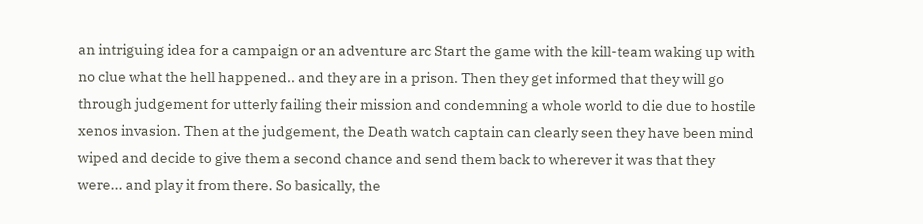an intriguing idea for a campaign or an adventure arc Start the game with the kill-team waking up with no clue what the hell happened.. and they are in a prison. Then they get informed that they will go through judgement for utterly failing their mission and condemning a whole world to die due to hostile xenos invasion. Then at the judgement, the Death watch captain can clearly seen they have been mind wiped and decide to give them a second chance and send them back to wherever it was that they were... and play it from there. So basically, the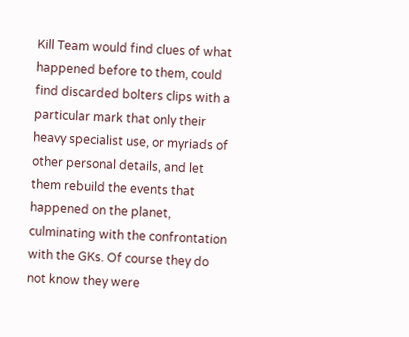Kill Team would find clues of what happened before to them, could find discarded bolters clips with a particular mark that only their heavy specialist use, or myriads of other personal details, and let them rebuild the events that happened on the planet, culminating with the confrontation with the GKs. Of course they do not know they were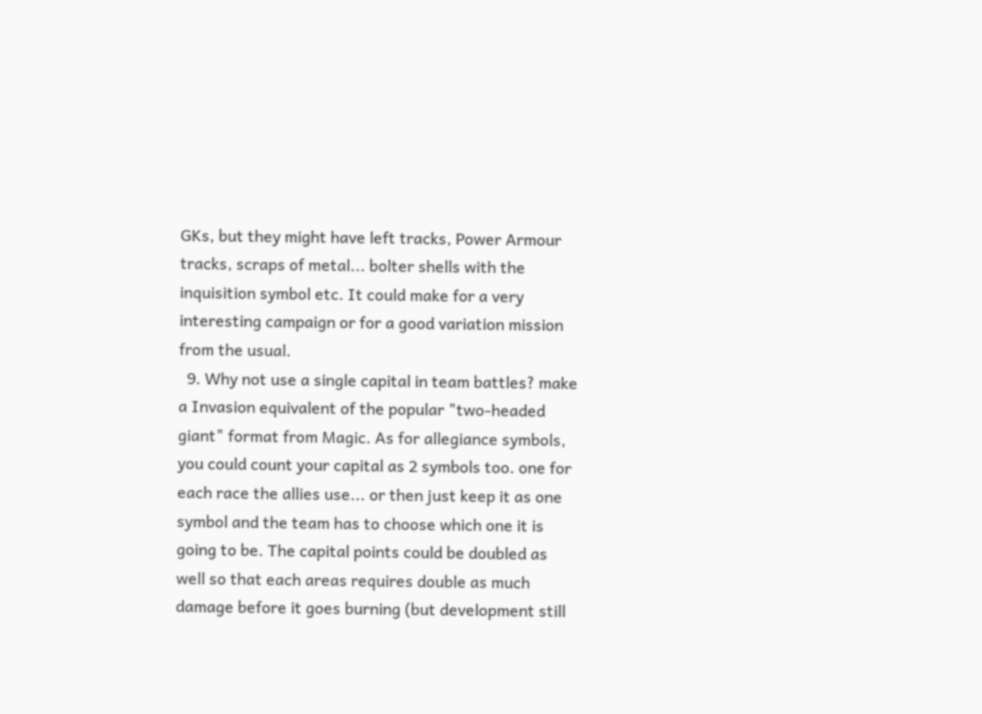GKs, but they might have left tracks, Power Armour tracks, scraps of metal... bolter shells with the inquisition symbol etc. It could make for a very interesting campaign or for a good variation mission from the usual.
  9. Why not use a single capital in team battles? make a Invasion equivalent of the popular "two-headed giant" format from Magic. As for allegiance symbols, you could count your capital as 2 symbols too. one for each race the allies use... or then just keep it as one symbol and the team has to choose which one it is going to be. The capital points could be doubled as well so that each areas requires double as much damage before it goes burning (but development still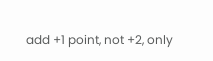add +1 point, not +2, only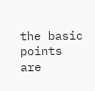the basic points are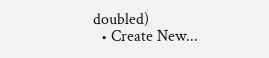doubled)
  • Create New...